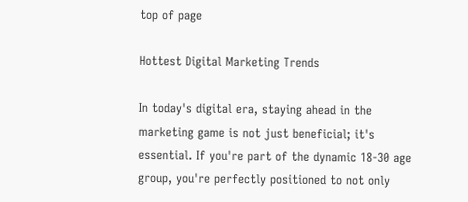top of page

Hottest Digital Marketing Trends

In today's digital era, staying ahead in the marketing game is not just beneficial; it's essential. If you're part of the dynamic 18-30 age group, you're perfectly positioned to not only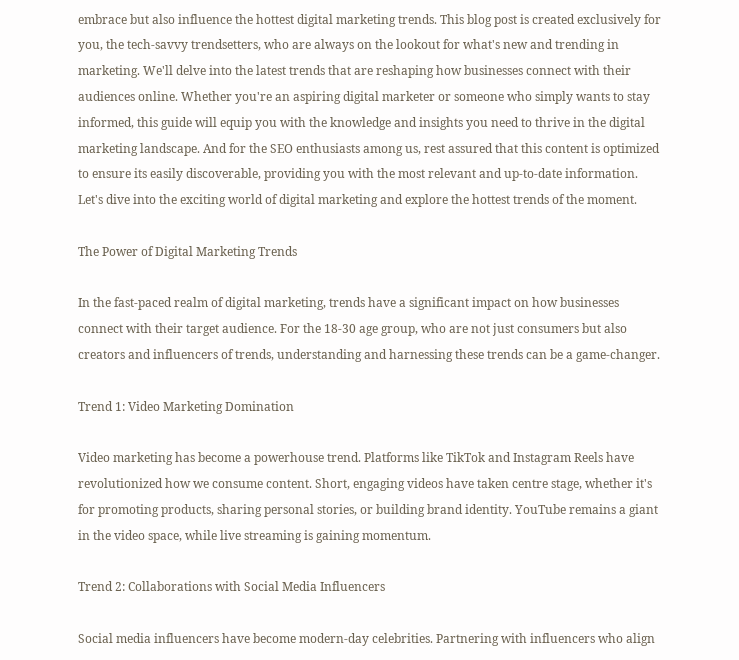embrace but also influence the hottest digital marketing trends. This blog post is created exclusively for you, the tech-savvy trendsetters, who are always on the lookout for what's new and trending in marketing. We'll delve into the latest trends that are reshaping how businesses connect with their audiences online. Whether you're an aspiring digital marketer or someone who simply wants to stay informed, this guide will equip you with the knowledge and insights you need to thrive in the digital marketing landscape. And for the SEO enthusiasts among us, rest assured that this content is optimized to ensure its easily discoverable, providing you with the most relevant and up-to-date information. Let's dive into the exciting world of digital marketing and explore the hottest trends of the moment.

The Power of Digital Marketing Trends

In the fast-paced realm of digital marketing, trends have a significant impact on how businesses connect with their target audience. For the 18-30 age group, who are not just consumers but also creators and influencers of trends, understanding and harnessing these trends can be a game-changer.

Trend 1: Video Marketing Domination

Video marketing has become a powerhouse trend. Platforms like TikTok and Instagram Reels have revolutionized how we consume content. Short, engaging videos have taken centre stage, whether it's for promoting products, sharing personal stories, or building brand identity. YouTube remains a giant in the video space, while live streaming is gaining momentum.

Trend 2: Collaborations with Social Media Influencers

Social media influencers have become modern-day celebrities. Partnering with influencers who align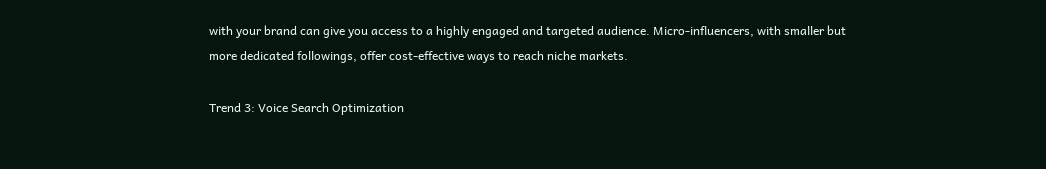with your brand can give you access to a highly engaged and targeted audience. Micro-influencers, with smaller but more dedicated followings, offer cost-effective ways to reach niche markets.

Trend 3: Voice Search Optimization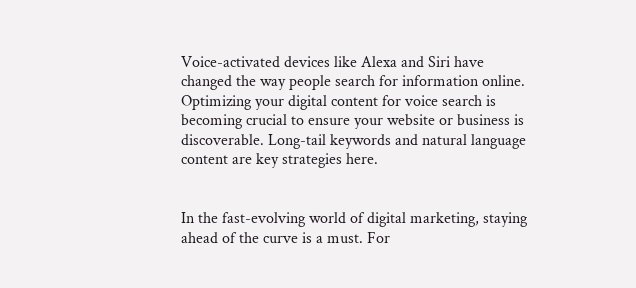Voice-activated devices like Alexa and Siri have changed the way people search for information online. Optimizing your digital content for voice search is becoming crucial to ensure your website or business is discoverable. Long-tail keywords and natural language content are key strategies here.


In the fast-evolving world of digital marketing, staying ahead of the curve is a must. For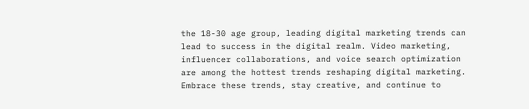the 18-30 age group, leading digital marketing trends can lead to success in the digital realm. Video marketing, influencer collaborations, and voice search optimization are among the hottest trends reshaping digital marketing. Embrace these trends, stay creative, and continue to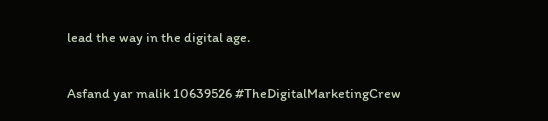lead the way in the digital age.

Asfand yar malik 10639526 #TheDigitalMarketingCrew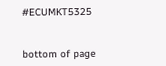#ECUMKT5325


bottom of page